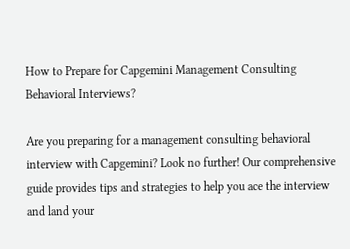How to Prepare for Capgemini Management Consulting Behavioral Interviews?

Are you preparing for a management consulting behavioral interview with Capgemini? Look no further! Our comprehensive guide provides tips and strategies to help you ace the interview and land your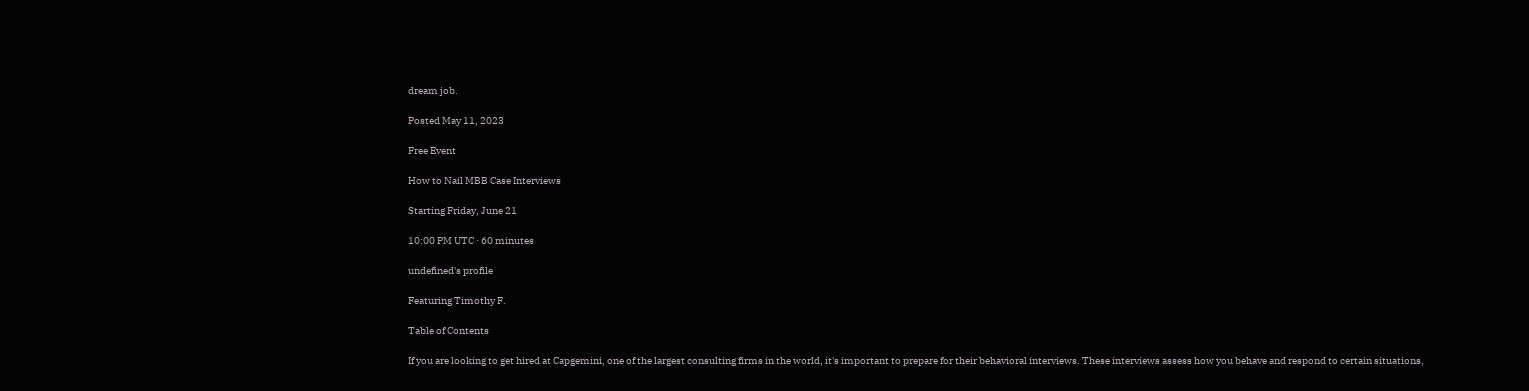dream job.

Posted May 11, 2023

Free Event

How to Nail MBB Case Interviews

Starting Friday, June 21

10:00 PM UTC · 60 minutes

undefined's profile

Featuring Timothy F.

Table of Contents

If you are looking to get hired at Capgemini, one of the largest consulting firms in the world, it's important to prepare for their behavioral interviews. These interviews assess how you behave and respond to certain situations,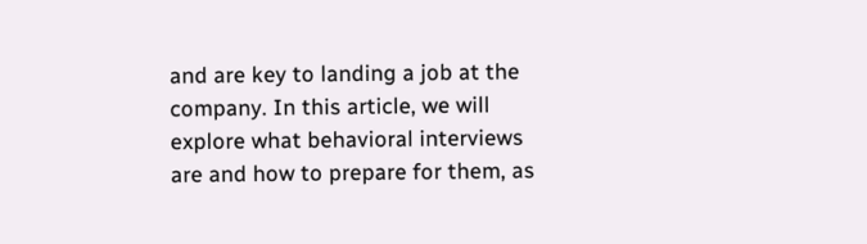and are key to landing a job at the company. In this article, we will explore what behavioral interviews are and how to prepare for them, as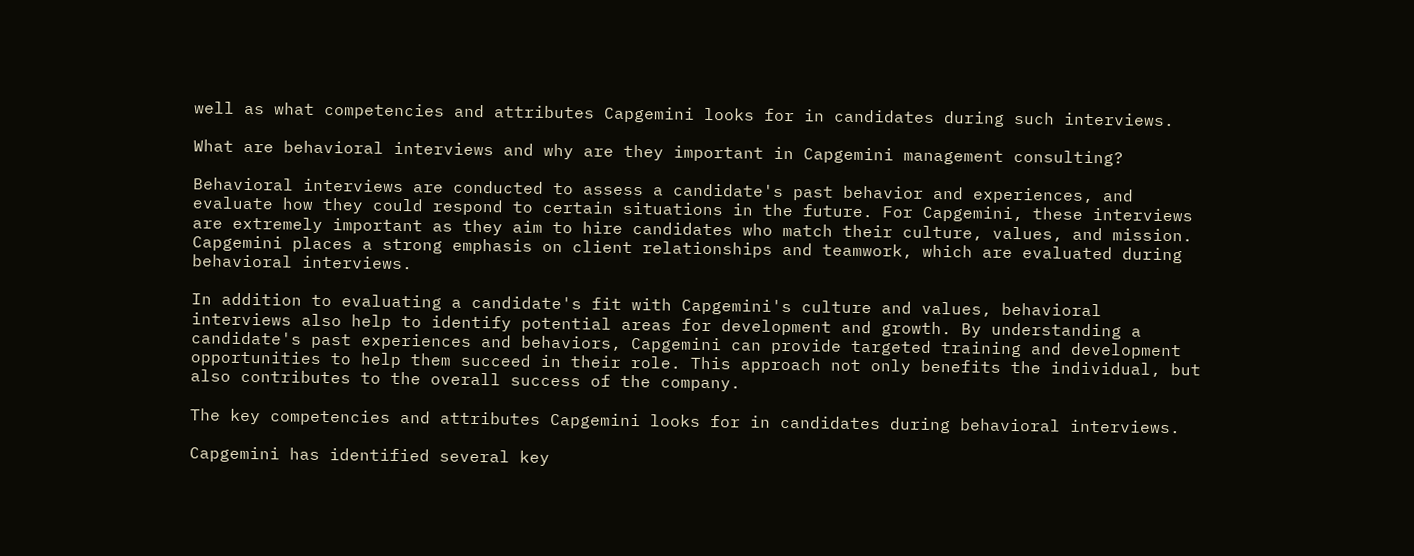well as what competencies and attributes Capgemini looks for in candidates during such interviews.

What are behavioral interviews and why are they important in Capgemini management consulting?

Behavioral interviews are conducted to assess a candidate's past behavior and experiences, and evaluate how they could respond to certain situations in the future. For Capgemini, these interviews are extremely important as they aim to hire candidates who match their culture, values, and mission. Capgemini places a strong emphasis on client relationships and teamwork, which are evaluated during behavioral interviews.

In addition to evaluating a candidate's fit with Capgemini's culture and values, behavioral interviews also help to identify potential areas for development and growth. By understanding a candidate's past experiences and behaviors, Capgemini can provide targeted training and development opportunities to help them succeed in their role. This approach not only benefits the individual, but also contributes to the overall success of the company.

The key competencies and attributes Capgemini looks for in candidates during behavioral interviews.

Capgemini has identified several key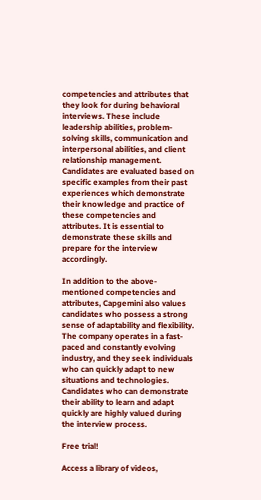competencies and attributes that they look for during behavioral interviews. These include leadership abilities, problem-solving skills, communication and interpersonal abilities, and client relationship management. Candidates are evaluated based on specific examples from their past experiences which demonstrate their knowledge and practice of these competencies and attributes. It is essential to demonstrate these skills and prepare for the interview accordingly.

In addition to the above-mentioned competencies and attributes, Capgemini also values candidates who possess a strong sense of adaptability and flexibility. The company operates in a fast-paced and constantly evolving industry, and they seek individuals who can quickly adapt to new situations and technologies. Candidates who can demonstrate their ability to learn and adapt quickly are highly valued during the interview process.

Free trial!

Access a library of videos,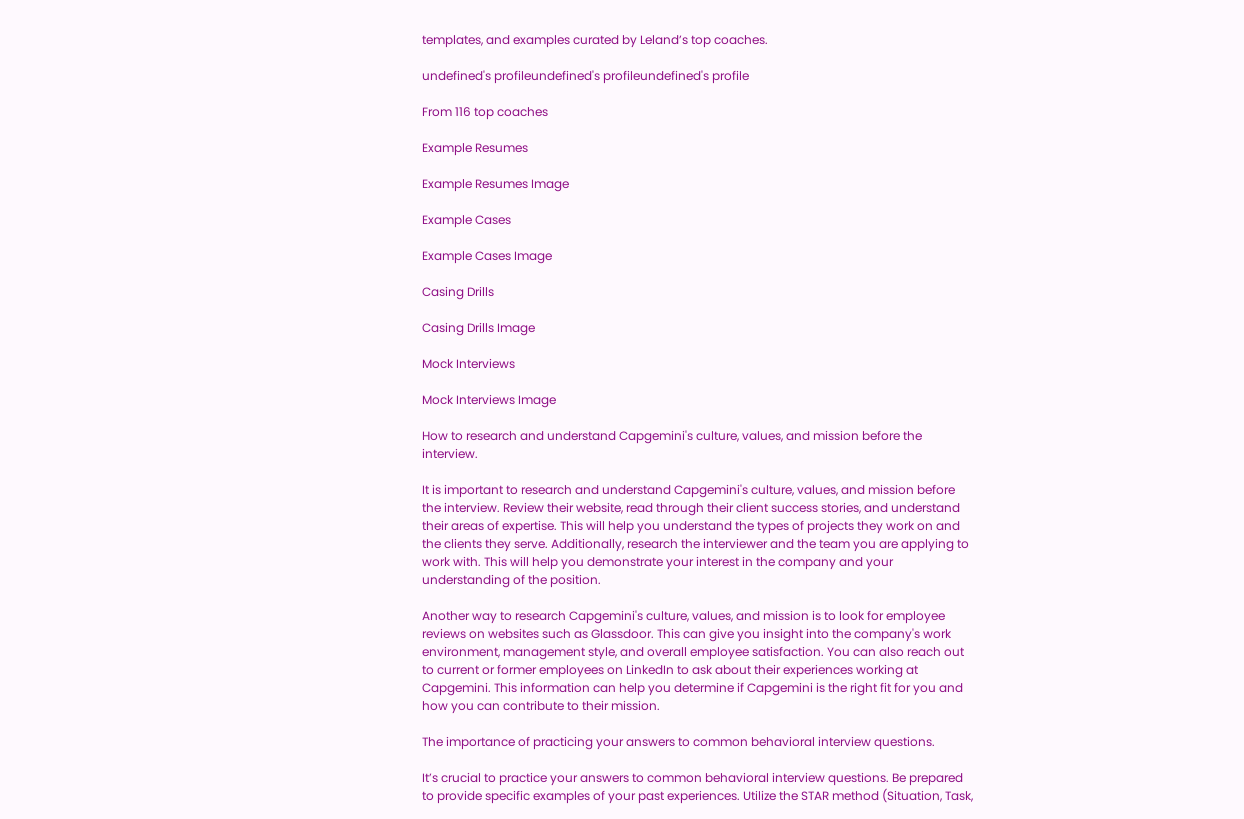templates, and examples curated by Leland’s top coaches.

undefined's profileundefined's profileundefined's profile

From 116 top coaches

Example Resumes

Example Resumes Image

Example Cases

Example Cases Image

Casing Drills

Casing Drills Image

Mock Interviews

Mock Interviews Image

How to research and understand Capgemini's culture, values, and mission before the interview.

It is important to research and understand Capgemini's culture, values, and mission before the interview. Review their website, read through their client success stories, and understand their areas of expertise. This will help you understand the types of projects they work on and the clients they serve. Additionally, research the interviewer and the team you are applying to work with. This will help you demonstrate your interest in the company and your understanding of the position.

Another way to research Capgemini's culture, values, and mission is to look for employee reviews on websites such as Glassdoor. This can give you insight into the company's work environment, management style, and overall employee satisfaction. You can also reach out to current or former employees on LinkedIn to ask about their experiences working at Capgemini. This information can help you determine if Capgemini is the right fit for you and how you can contribute to their mission.

The importance of practicing your answers to common behavioral interview questions.

It’s crucial to practice your answers to common behavioral interview questions. Be prepared to provide specific examples of your past experiences. Utilize the STAR method (Situation, Task,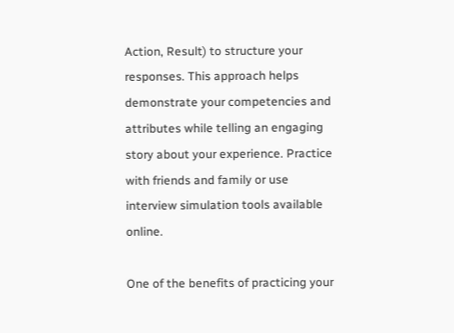Action, Result) to structure your responses. This approach helps demonstrate your competencies and attributes while telling an engaging story about your experience. Practice with friends and family or use interview simulation tools available online.

One of the benefits of practicing your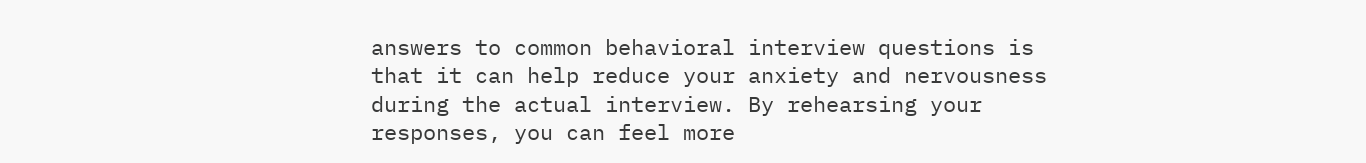answers to common behavioral interview questions is that it can help reduce your anxiety and nervousness during the actual interview. By rehearsing your responses, you can feel more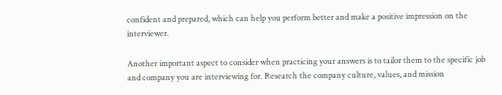confident and prepared, which can help you perform better and make a positive impression on the interviewer.

Another important aspect to consider when practicing your answers is to tailor them to the specific job and company you are interviewing for. Research the company culture, values, and mission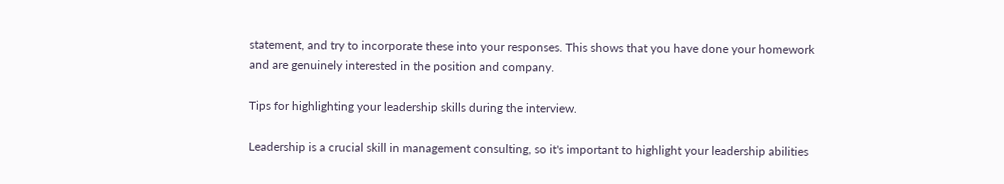statement, and try to incorporate these into your responses. This shows that you have done your homework and are genuinely interested in the position and company.

Tips for highlighting your leadership skills during the interview.

Leadership is a crucial skill in management consulting, so it's important to highlight your leadership abilities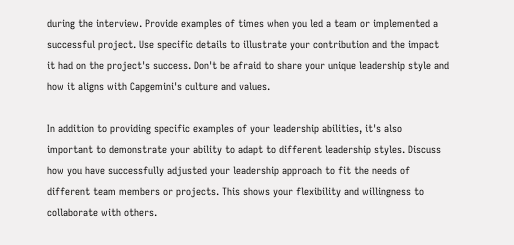during the interview. Provide examples of times when you led a team or implemented a successful project. Use specific details to illustrate your contribution and the impact it had on the project's success. Don't be afraid to share your unique leadership style and how it aligns with Capgemini's culture and values.

In addition to providing specific examples of your leadership abilities, it's also important to demonstrate your ability to adapt to different leadership styles. Discuss how you have successfully adjusted your leadership approach to fit the needs of different team members or projects. This shows your flexibility and willingness to collaborate with others.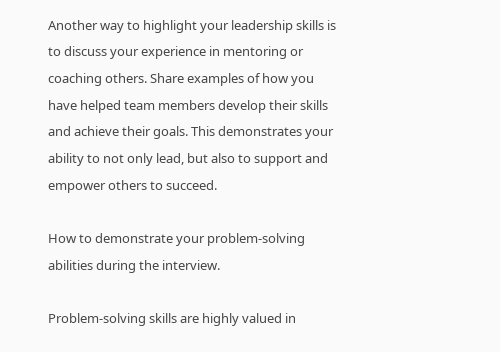Another way to highlight your leadership skills is to discuss your experience in mentoring or coaching others. Share examples of how you have helped team members develop their skills and achieve their goals. This demonstrates your ability to not only lead, but also to support and empower others to succeed.

How to demonstrate your problem-solving abilities during the interview.

Problem-solving skills are highly valued in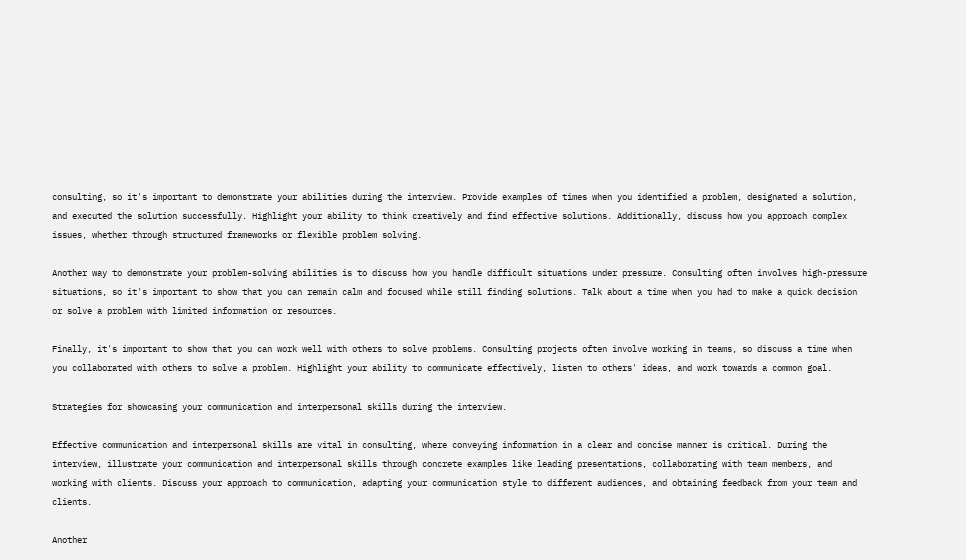consulting, so it's important to demonstrate your abilities during the interview. Provide examples of times when you identified a problem, designated a solution, and executed the solution successfully. Highlight your ability to think creatively and find effective solutions. Additionally, discuss how you approach complex issues, whether through structured frameworks or flexible problem solving.

Another way to demonstrate your problem-solving abilities is to discuss how you handle difficult situations under pressure. Consulting often involves high-pressure situations, so it's important to show that you can remain calm and focused while still finding solutions. Talk about a time when you had to make a quick decision or solve a problem with limited information or resources.

Finally, it's important to show that you can work well with others to solve problems. Consulting projects often involve working in teams, so discuss a time when you collaborated with others to solve a problem. Highlight your ability to communicate effectively, listen to others' ideas, and work towards a common goal.

Strategies for showcasing your communication and interpersonal skills during the interview.

Effective communication and interpersonal skills are vital in consulting, where conveying information in a clear and concise manner is critical. During the interview, illustrate your communication and interpersonal skills through concrete examples like leading presentations, collaborating with team members, and working with clients. Discuss your approach to communication, adapting your communication style to different audiences, and obtaining feedback from your team and clients.

Another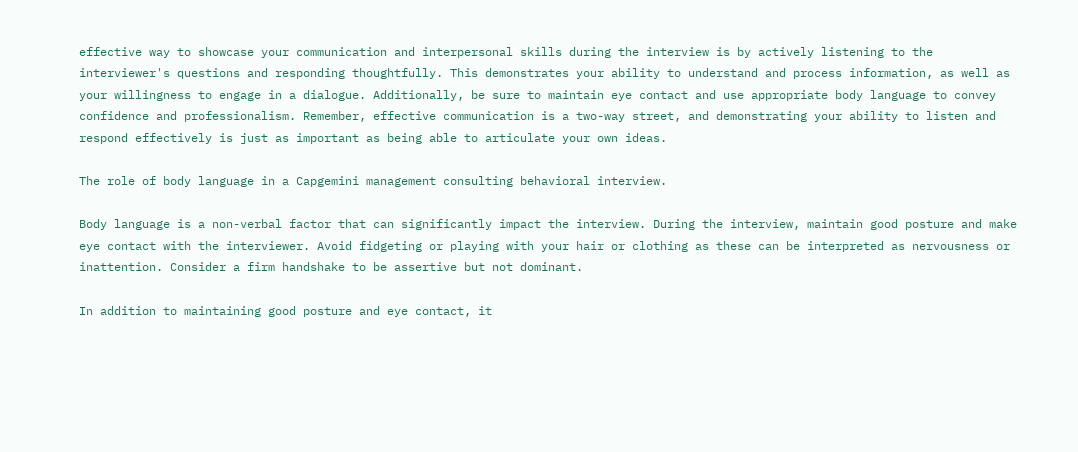effective way to showcase your communication and interpersonal skills during the interview is by actively listening to the interviewer's questions and responding thoughtfully. This demonstrates your ability to understand and process information, as well as your willingness to engage in a dialogue. Additionally, be sure to maintain eye contact and use appropriate body language to convey confidence and professionalism. Remember, effective communication is a two-way street, and demonstrating your ability to listen and respond effectively is just as important as being able to articulate your own ideas.

The role of body language in a Capgemini management consulting behavioral interview.

Body language is a non-verbal factor that can significantly impact the interview. During the interview, maintain good posture and make eye contact with the interviewer. Avoid fidgeting or playing with your hair or clothing as these can be interpreted as nervousness or inattention. Consider a firm handshake to be assertive but not dominant.

In addition to maintaining good posture and eye contact, it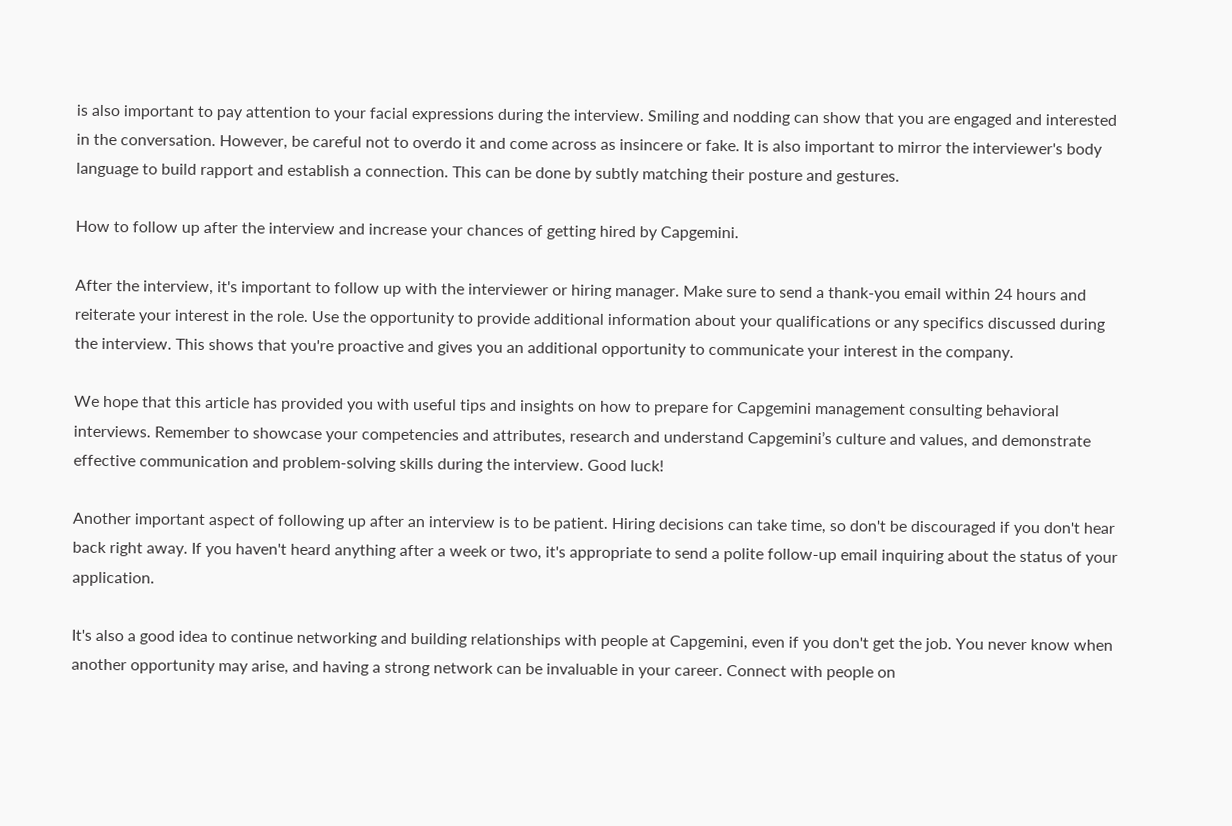is also important to pay attention to your facial expressions during the interview. Smiling and nodding can show that you are engaged and interested in the conversation. However, be careful not to overdo it and come across as insincere or fake. It is also important to mirror the interviewer's body language to build rapport and establish a connection. This can be done by subtly matching their posture and gestures.

How to follow up after the interview and increase your chances of getting hired by Capgemini.

After the interview, it's important to follow up with the interviewer or hiring manager. Make sure to send a thank-you email within 24 hours and reiterate your interest in the role. Use the opportunity to provide additional information about your qualifications or any specifics discussed during the interview. This shows that you're proactive and gives you an additional opportunity to communicate your interest in the company.

We hope that this article has provided you with useful tips and insights on how to prepare for Capgemini management consulting behavioral interviews. Remember to showcase your competencies and attributes, research and understand Capgemini’s culture and values, and demonstrate effective communication and problem-solving skills during the interview. Good luck!

Another important aspect of following up after an interview is to be patient. Hiring decisions can take time, so don't be discouraged if you don't hear back right away. If you haven't heard anything after a week or two, it's appropriate to send a polite follow-up email inquiring about the status of your application.

It's also a good idea to continue networking and building relationships with people at Capgemini, even if you don't get the job. You never know when another opportunity may arise, and having a strong network can be invaluable in your career. Connect with people on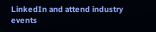LinkedIn and attend industry events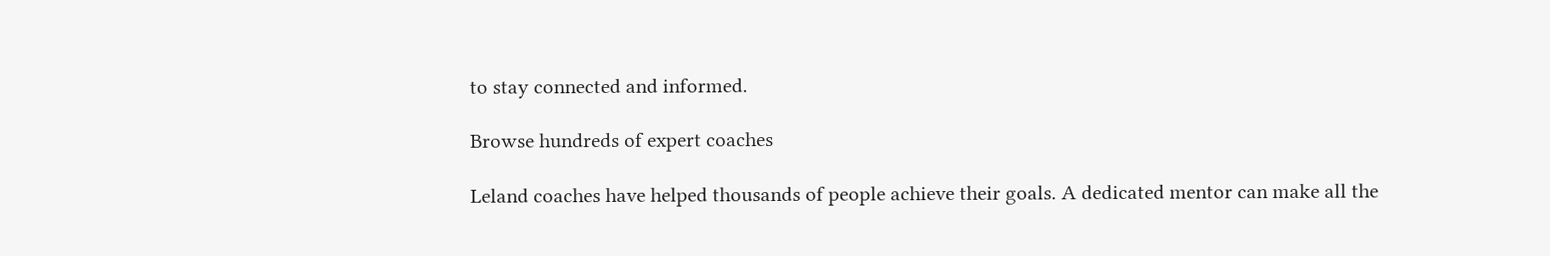to stay connected and informed.

Browse hundreds of expert coaches

Leland coaches have helped thousands of people achieve their goals. A dedicated mentor can make all the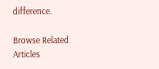difference.

Browse Related Articles